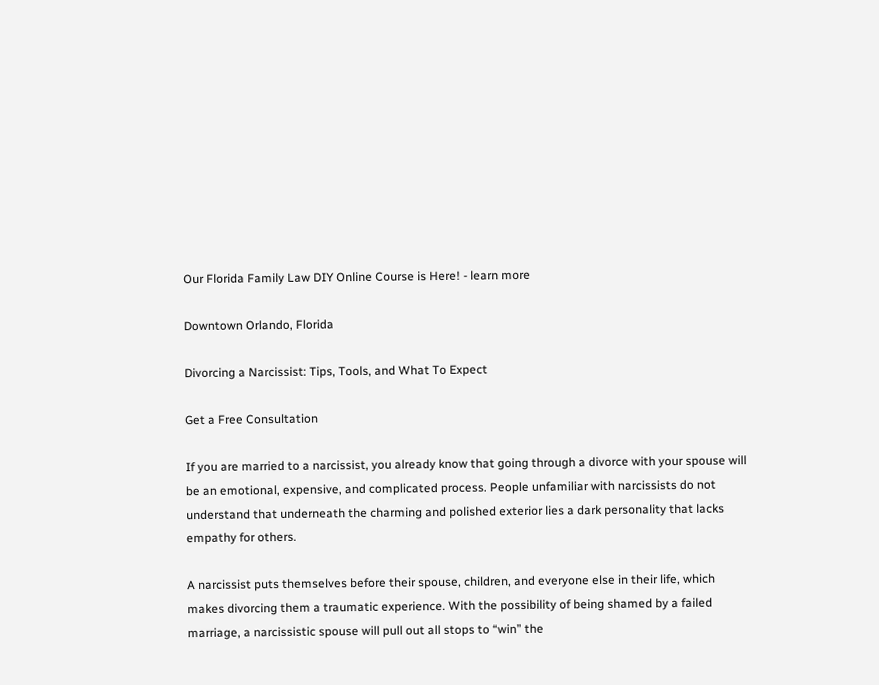Our Florida Family Law DIY Online Course is Here! - learn more

Downtown Orlando, Florida

Divorcing a Narcissist: Tips, Tools, and What To Expect

Get a Free Consultation

If you are married to a narcissist, you already know that going through a divorce with your spouse will be an emotional, expensive, and complicated process. People unfamiliar with narcissists do not understand that underneath the charming and polished exterior lies a dark personality that lacks empathy for others.

A narcissist puts themselves before their spouse, children, and everyone else in their life, which makes divorcing them a traumatic experience. With the possibility of being shamed by a failed marriage, a narcissistic spouse will pull out all stops to “win” the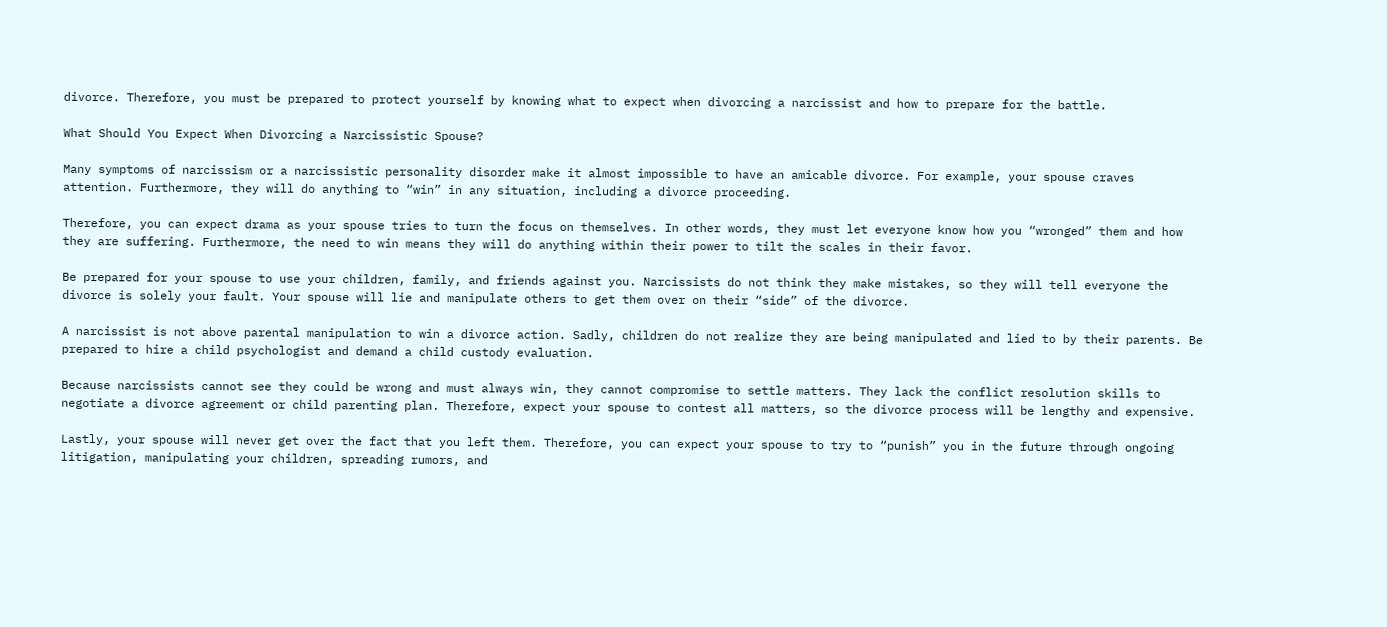divorce. Therefore, you must be prepared to protect yourself by knowing what to expect when divorcing a narcissist and how to prepare for the battle.

What Should You Expect When Divorcing a Narcissistic Spouse?

Many symptoms of narcissism or a narcissistic personality disorder make it almost impossible to have an amicable divorce. For example, your spouse craves attention. Furthermore, they will do anything to “win” in any situation, including a divorce proceeding.

Therefore, you can expect drama as your spouse tries to turn the focus on themselves. In other words, they must let everyone know how you “wronged” them and how they are suffering. Furthermore, the need to win means they will do anything within their power to tilt the scales in their favor.

Be prepared for your spouse to use your children, family, and friends against you. Narcissists do not think they make mistakes, so they will tell everyone the divorce is solely your fault. Your spouse will lie and manipulate others to get them over on their “side” of the divorce.

A narcissist is not above parental manipulation to win a divorce action. Sadly, children do not realize they are being manipulated and lied to by their parents. Be prepared to hire a child psychologist and demand a child custody evaluation.

Because narcissists cannot see they could be wrong and must always win, they cannot compromise to settle matters. They lack the conflict resolution skills to negotiate a divorce agreement or child parenting plan. Therefore, expect your spouse to contest all matters, so the divorce process will be lengthy and expensive.

Lastly, your spouse will never get over the fact that you left them. Therefore, you can expect your spouse to try to “punish” you in the future through ongoing litigation, manipulating your children, spreading rumors, and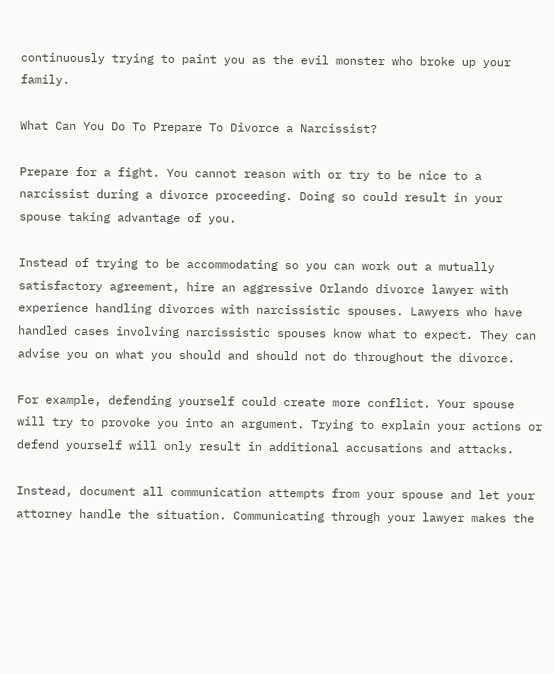continuously trying to paint you as the evil monster who broke up your family.

What Can You Do To Prepare To Divorce a Narcissist?

Prepare for a fight. You cannot reason with or try to be nice to a narcissist during a divorce proceeding. Doing so could result in your spouse taking advantage of you.

Instead of trying to be accommodating so you can work out a mutually satisfactory agreement, hire an aggressive Orlando divorce lawyer with experience handling divorces with narcissistic spouses. Lawyers who have handled cases involving narcissistic spouses know what to expect. They can advise you on what you should and should not do throughout the divorce.

For example, defending yourself could create more conflict. Your spouse will try to provoke you into an argument. Trying to explain your actions or defend yourself will only result in additional accusations and attacks.

Instead, document all communication attempts from your spouse and let your attorney handle the situation. Communicating through your lawyer makes the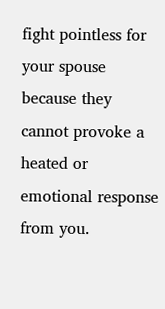fight pointless for your spouse because they cannot provoke a heated or emotional response from you.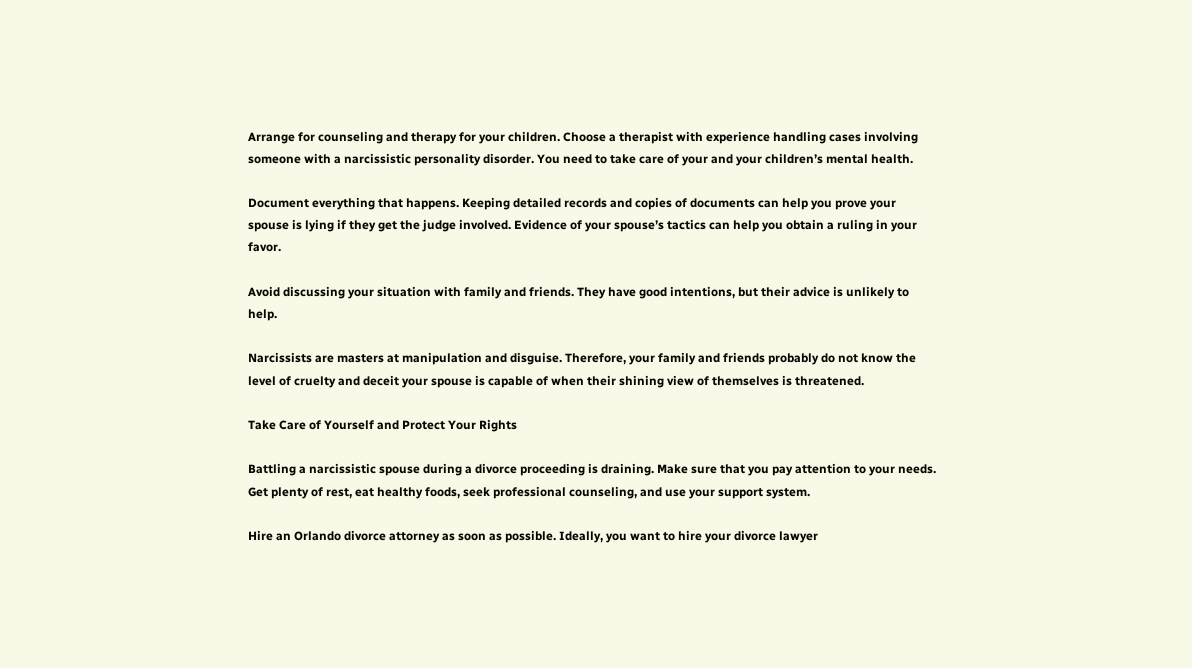Arrange for counseling and therapy for your children. Choose a therapist with experience handling cases involving someone with a narcissistic personality disorder. You need to take care of your and your children’s mental health.

Document everything that happens. Keeping detailed records and copies of documents can help you prove your spouse is lying if they get the judge involved. Evidence of your spouse’s tactics can help you obtain a ruling in your favor.

Avoid discussing your situation with family and friends. They have good intentions, but their advice is unlikely to help.

Narcissists are masters at manipulation and disguise. Therefore, your family and friends probably do not know the level of cruelty and deceit your spouse is capable of when their shining view of themselves is threatened.

Take Care of Yourself and Protect Your Rights

Battling a narcissistic spouse during a divorce proceeding is draining. Make sure that you pay attention to your needs. Get plenty of rest, eat healthy foods, seek professional counseling, and use your support system.

Hire an Orlando divorce attorney as soon as possible. Ideally, you want to hire your divorce lawyer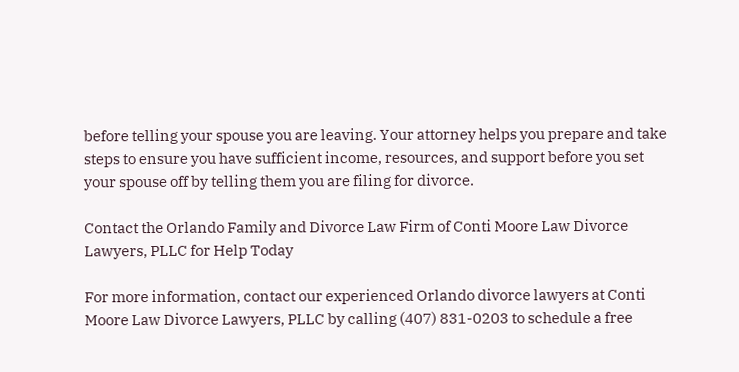before telling your spouse you are leaving. Your attorney helps you prepare and take steps to ensure you have sufficient income, resources, and support before you set your spouse off by telling them you are filing for divorce.

Contact the Orlando Family and Divorce Law Firm of Conti Moore Law Divorce Lawyers, PLLC for Help Today

For more information, contact our experienced Orlando divorce lawyers at Conti Moore Law Divorce Lawyers, PLLC by calling (407) 831-0203 to schedule a free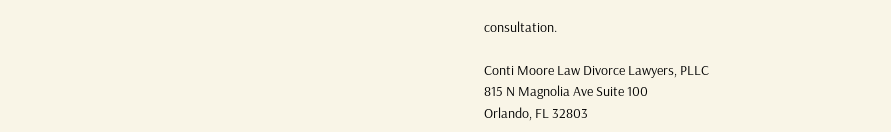consultation.

Conti Moore Law Divorce Lawyers, PLLC
815 N Magnolia Ave Suite 100
Orlando, FL 32803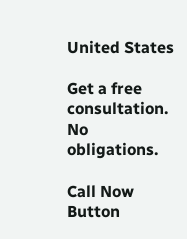United States

Get a free consultation.
No obligations.

Call Now Button